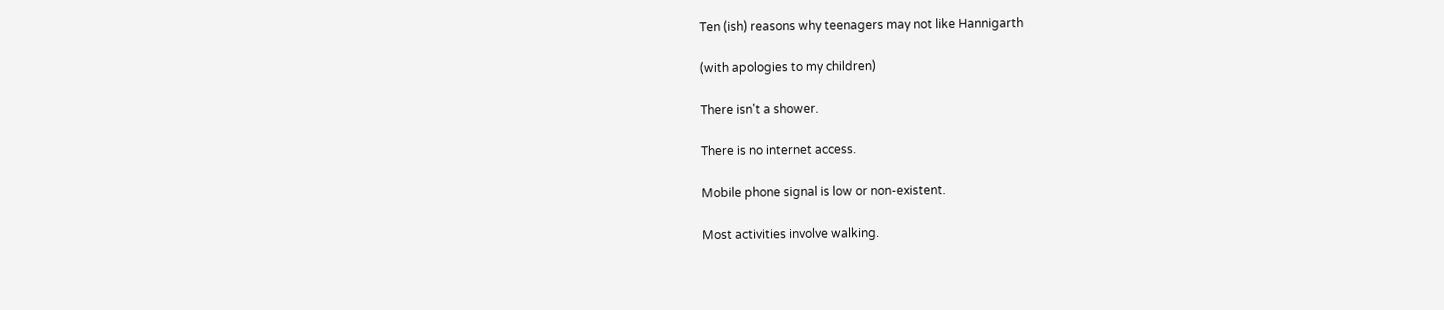Ten (ish) reasons why teenagers may not like Hannigarth

(with apologies to my children)

There isn't a shower.

There is no internet access.

Mobile phone signal is low or non-existent.

Most activities involve walking.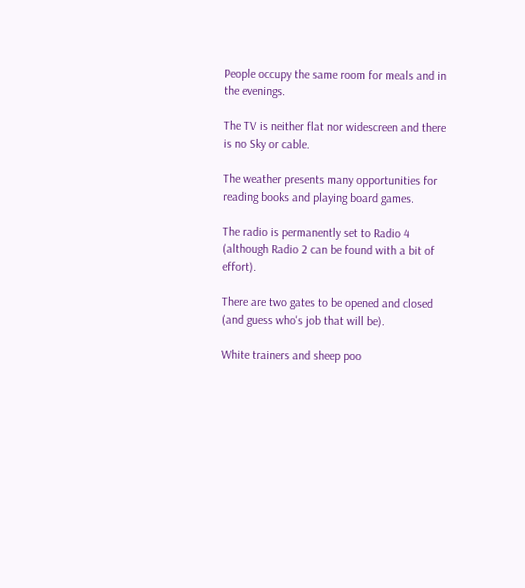People occupy the same room for meals and in the evenings.

The TV is neither flat nor widescreen and there is no Sky or cable.

The weather presents many opportunities for reading books and playing board games.

The radio is permanently set to Radio 4 (although Radio 2 can be found with a bit of effort).

There are two gates to be opened and closed (and guess who's job that will be).

White trainers and sheep poo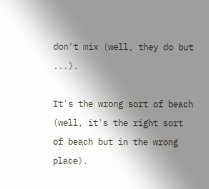don't mix (well, they do but ...).

It's the wrong sort of beach (well, it's the right sort of beach but in the wrong place).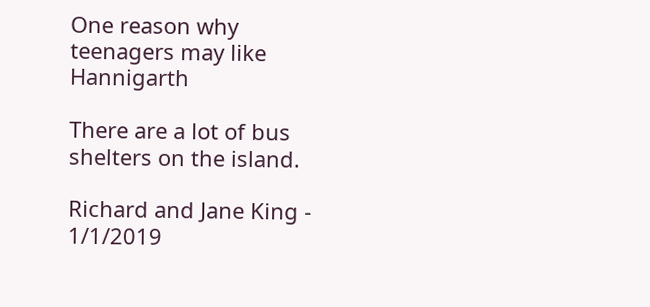One reason why teenagers may like Hannigarth

There are a lot of bus shelters on the island.

Richard and Jane King - 1/1/2019